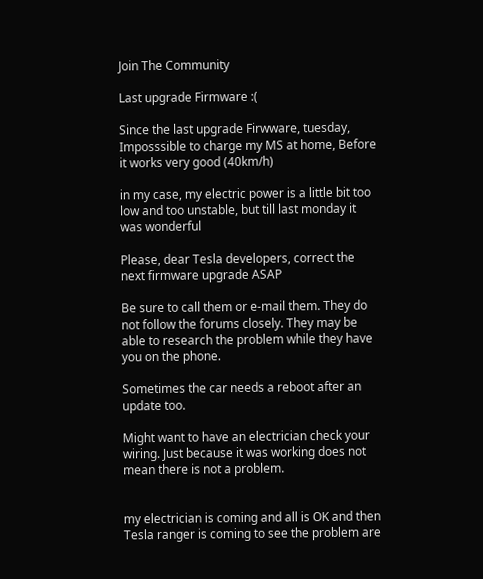Join The Community

Last upgrade Firmware :(

Since the last upgrade Firwware, tuesday, Imposssible to charge my MS at home, Before it works very good (40km/h)

in my case, my electric power is a little bit too low and too unstable, but till last monday it was wonderful

Please, dear Tesla developers, correct the next firmware upgrade ASAP

Be sure to call them or e-mail them. They do not follow the forums closely. They may be able to research the problem while they have you on the phone.

Sometimes the car needs a reboot after an update too.

Might want to have an electrician check your wiring. Just because it was working does not mean there is not a problem.


my electrician is coming and all is OK and then Tesla ranger is coming to see the problem are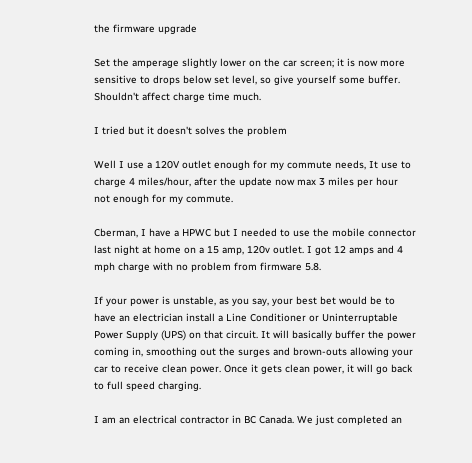the firmware upgrade

Set the amperage slightly lower on the car screen; it is now more sensitive to drops below set level, so give yourself some buffer. Shouldn't affect charge time much.

I tried but it doesn't solves the problem

Well I use a 120V outlet enough for my commute needs, It use to charge 4 miles/hour, after the update now max 3 miles per hour not enough for my commute.

Cberman, I have a HPWC but I needed to use the mobile connector last night at home on a 15 amp, 120v outlet. I got 12 amps and 4 mph charge with no problem from firmware 5.8.

If your power is unstable, as you say, your best bet would be to have an electrician install a Line Conditioner or Uninterruptable Power Supply (UPS) on that circuit. It will basically buffer the power coming in, smoothing out the surges and brown-outs allowing your car to receive clean power. Once it gets clean power, it will go back to full speed charging.

I am an electrical contractor in BC Canada. We just completed an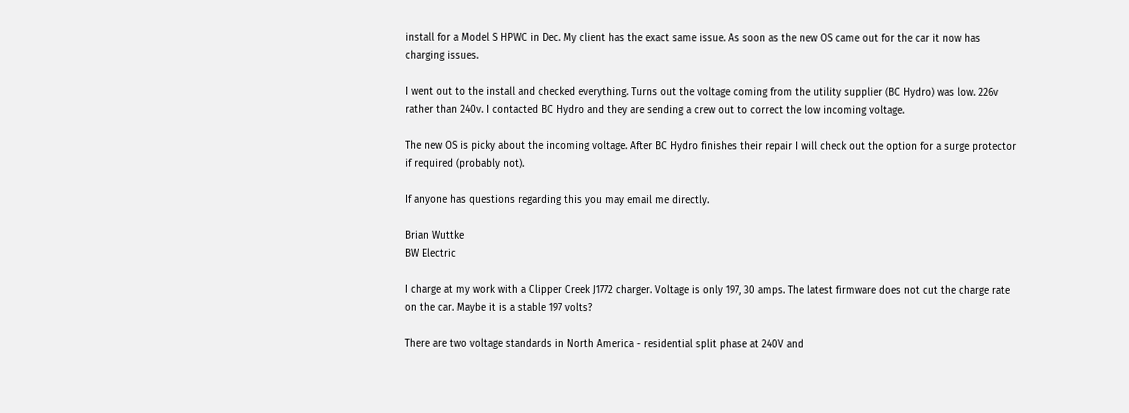install for a Model S HPWC in Dec. My client has the exact same issue. As soon as the new OS came out for the car it now has charging issues.

I went out to the install and checked everything. Turns out the voltage coming from the utility supplier (BC Hydro) was low. 226v rather than 240v. I contacted BC Hydro and they are sending a crew out to correct the low incoming voltage.

The new OS is picky about the incoming voltage. After BC Hydro finishes their repair I will check out the option for a surge protector if required (probably not).

If anyone has questions regarding this you may email me directly.

Brian Wuttke
BW Electric

I charge at my work with a Clipper Creek J1772 charger. Voltage is only 197, 30 amps. The latest firmware does not cut the charge rate on the car. Maybe it is a stable 197 volts?

There are two voltage standards in North America - residential split phase at 240V and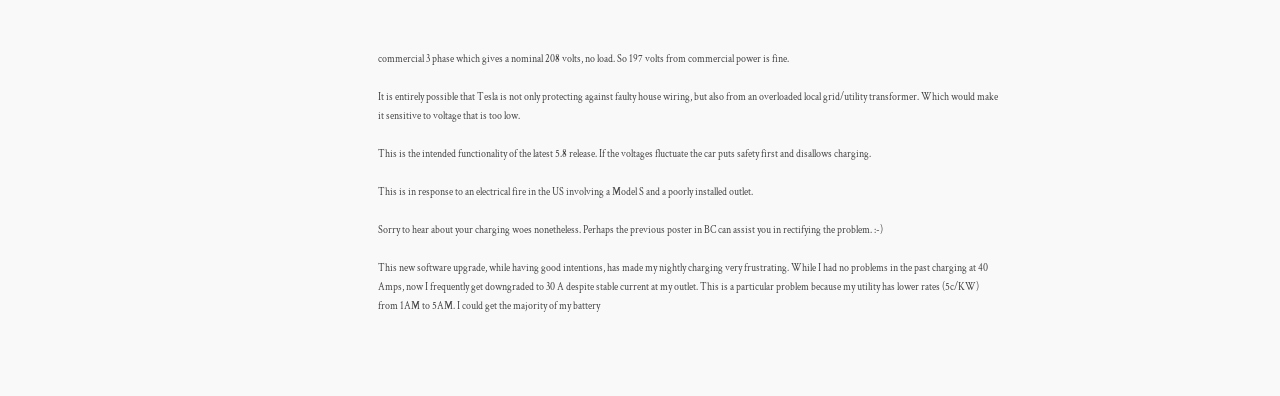commercial 3 phase which gives a nominal 208 volts, no load. So 197 volts from commercial power is fine.

It is entirely possible that Tesla is not only protecting against faulty house wiring, but also from an overloaded local grid/utility transformer. Which would make it sensitive to voltage that is too low.

This is the intended functionality of the latest 5.8 release. If the voltages fluctuate the car puts safety first and disallows charging.

This is in response to an electrical fire in the US involving a Model S and a poorly installed outlet.

Sorry to hear about your charging woes nonetheless. Perhaps the previous poster in BC can assist you in rectifying the problem. :-)

This new software upgrade, while having good intentions, has made my nightly charging very frustrating. While I had no problems in the past charging at 40 Amps, now I frequently get downgraded to 30 A despite stable current at my outlet. This is a particular problem because my utility has lower rates (5c/KW) from 1AM to 5AM. I could get the majority of my battery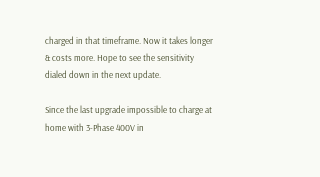charged in that timeframe. Now it takes longer & costs more. Hope to see the sensitivity dialed down in the next update.

Since the last upgrade impossible to charge at home with 3-Phase 400V in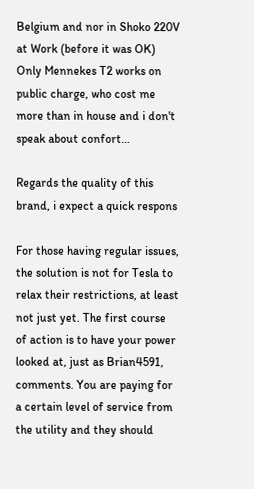Belgium and nor in Shoko 220V at Work (before it was OK) Only Mennekes T2 works on public charge, who cost me more than in house and i don't speak about confort…

Regards the quality of this brand, i expect a quick respons

For those having regular issues, the solution is not for Tesla to relax their restrictions, at least not just yet. The first course of action is to have your power looked at, just as Brian4591, comments. You are paying for a certain level of service from the utility and they should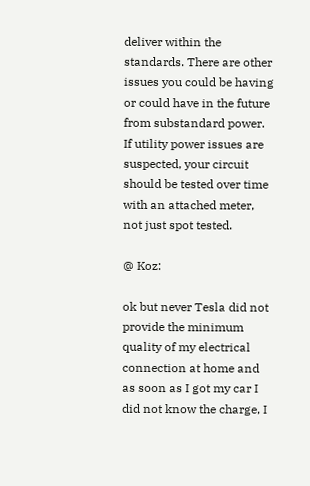deliver within the standards. There are other issues you could be having or could have in the future from substandard power. If utility power issues are suspected, your circuit should be tested over time with an attached meter, not just spot tested.

@ Koz:

ok but never Tesla did not provide the minimum quality of my electrical connection at home and as soon as I got my car I did not know the charge, I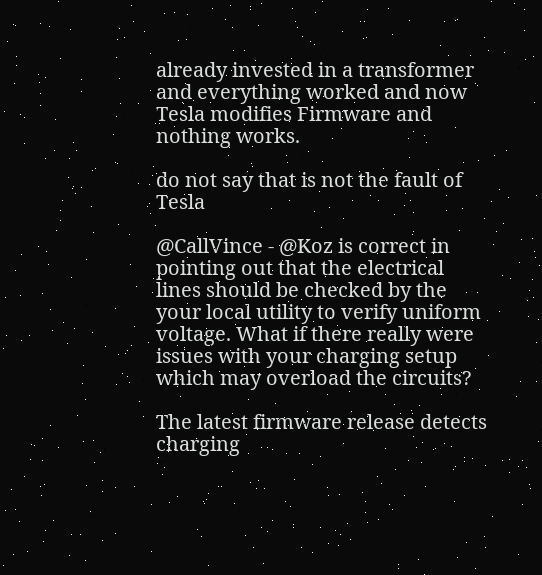already invested in a transformer and everything worked and now Tesla modifies Firmware and nothing works.

do not say that is not the fault of Tesla

@CallVince - @Koz is correct in pointing out that the electrical lines should be checked by the your local utility to verify uniform voltage. What if there really were issues with your charging setup which may overload the circuits?

The latest firmware release detects charging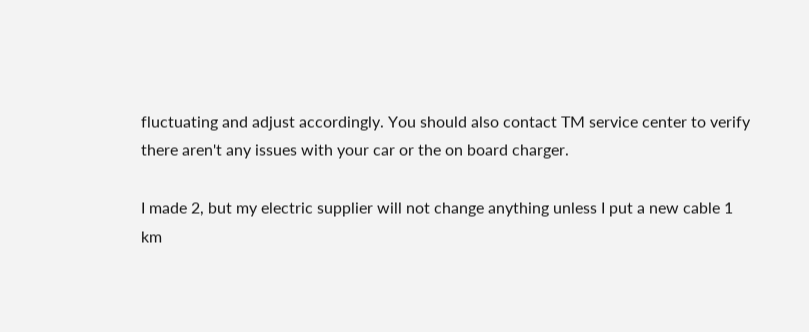fluctuating and adjust accordingly. You should also contact TM service center to verify there aren't any issues with your car or the on board charger.

I made 2, but my electric supplier will not change anything unless I put a new cable 1 km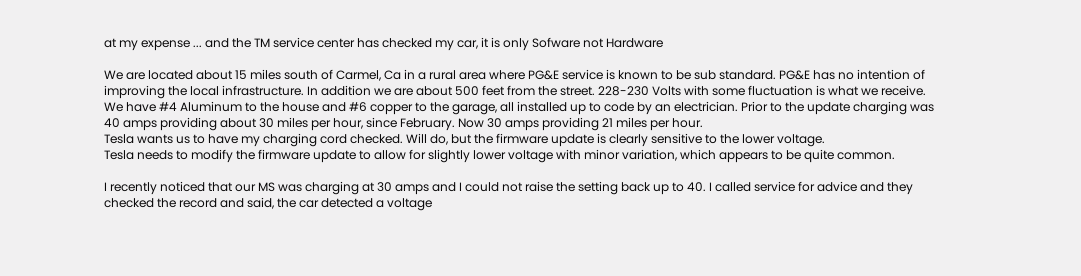at my expense ... and the TM service center has checked my car, it is only Sofware not Hardware

We are located about 15 miles south of Carmel, Ca in a rural area where PG&E service is known to be sub standard. PG&E has no intention of improving the local infrastructure. In addition we are about 500 feet from the street. 228-230 Volts with some fluctuation is what we receive.
We have #4 Aluminum to the house and #6 copper to the garage, all installed up to code by an electrician. Prior to the update charging was 40 amps providing about 30 miles per hour, since February. Now 30 amps providing 21 miles per hour.
Tesla wants us to have my charging cord checked. Will do, but the firmware update is clearly sensitive to the lower voltage.
Tesla needs to modify the firmware update to allow for slightly lower voltage with minor variation, which appears to be quite common.

I recently noticed that our MS was charging at 30 amps and I could not raise the setting back up to 40. I called service for advice and they checked the record and said, the car detected a voltage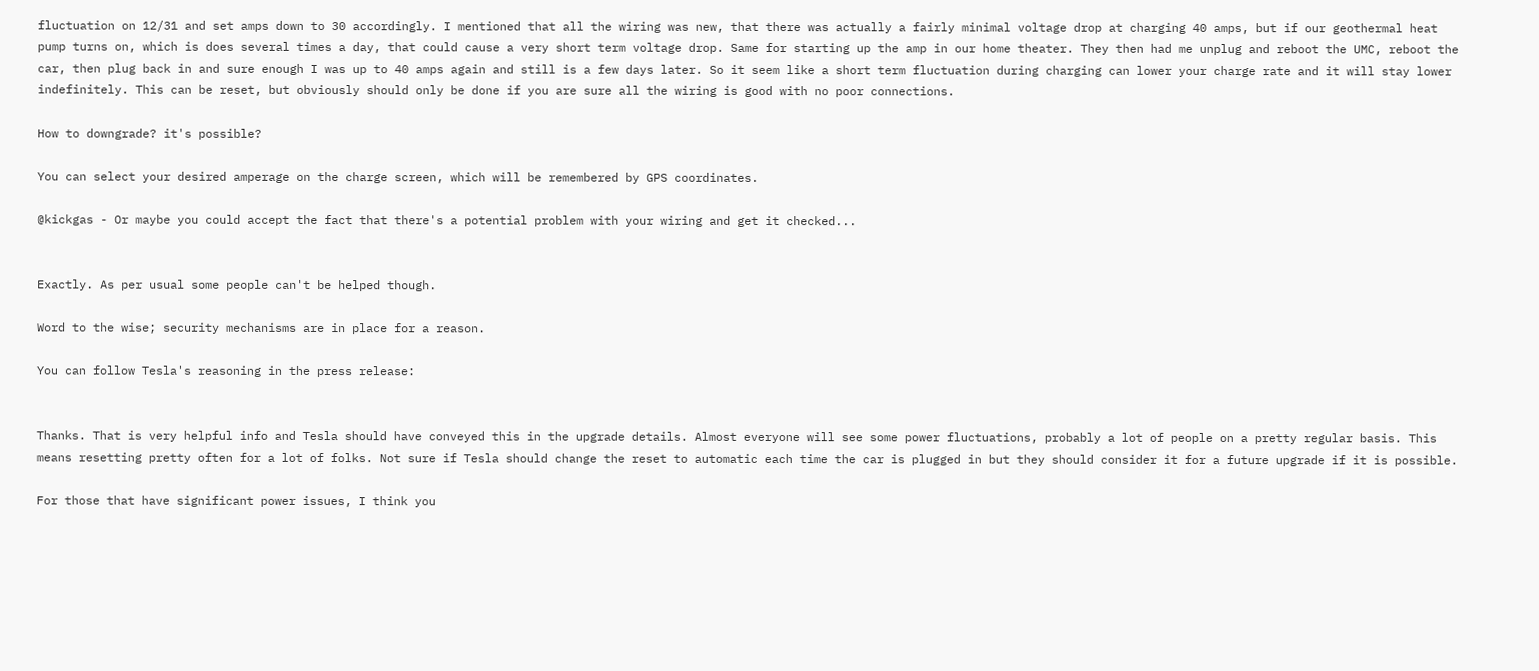fluctuation on 12/31 and set amps down to 30 accordingly. I mentioned that all the wiring was new, that there was actually a fairly minimal voltage drop at charging 40 amps, but if our geothermal heat pump turns on, which is does several times a day, that could cause a very short term voltage drop. Same for starting up the amp in our home theater. They then had me unplug and reboot the UMC, reboot the car, then plug back in and sure enough I was up to 40 amps again and still is a few days later. So it seem like a short term fluctuation during charging can lower your charge rate and it will stay lower indefinitely. This can be reset, but obviously should only be done if you are sure all the wiring is good with no poor connections.

How to downgrade? it's possible?

You can select your desired amperage on the charge screen, which will be remembered by GPS coordinates.

@kickgas - Or maybe you could accept the fact that there's a potential problem with your wiring and get it checked...


Exactly. As per usual some people can't be helped though.

Word to the wise; security mechanisms are in place for a reason.

You can follow Tesla's reasoning in the press release:


Thanks. That is very helpful info and Tesla should have conveyed this in the upgrade details. Almost everyone will see some power fluctuations, probably a lot of people on a pretty regular basis. This means resetting pretty often for a lot of folks. Not sure if Tesla should change the reset to automatic each time the car is plugged in but they should consider it for a future upgrade if it is possible.

For those that have significant power issues, I think you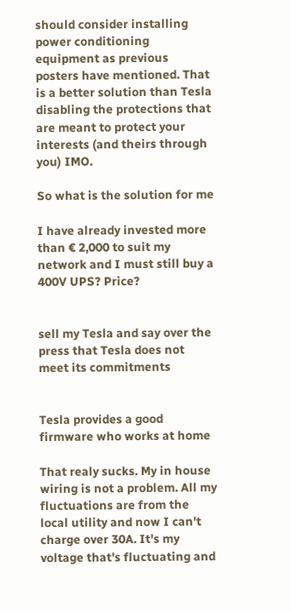should consider installing power conditioning equipment as previous posters have mentioned. That is a better solution than Tesla disabling the protections that are meant to protect your interests (and theirs through you) IMO.

So what is the solution for me

I have already invested more than € 2,000 to suit my network and I must still buy a 400V UPS? Price?


sell my Tesla and say over the press that Tesla does not meet its commitments


Tesla provides a good firmware who works at home

That realy sucks. My in house wiring is not a problem. All my fluctuations are from the local utility and now I can't charge over 30A. It's my voltage that's fluctuating and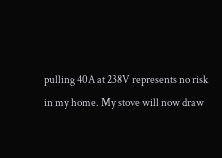pulling 40A at 238V represents no risk in my home. My stove will now draw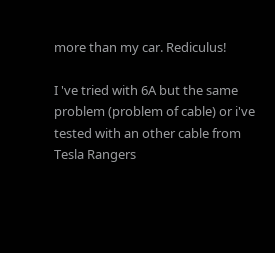more than my car. Rediculus!

I 've tried with 6A but the same problem (problem of cable) or i've tested with an other cable from Tesla Rangers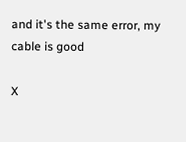and it's the same error, my cable is good

X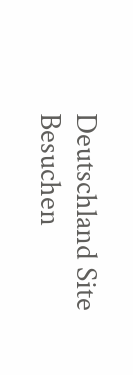Deutschland Site Besuchen